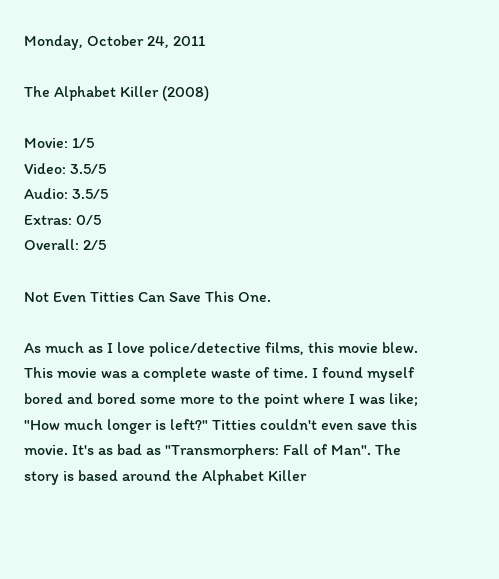Monday, October 24, 2011

The Alphabet Killer (2008)

Movie: 1/5
Video: 3.5/5
Audio: 3.5/5
Extras: 0/5
Overall: 2/5

Not Even Titties Can Save This One.

As much as I love police/detective films, this movie blew. This movie was a complete waste of time. I found myself bored and bored some more to the point where I was like; "How much longer is left?" Titties couldn't even save this movie. It's as bad as "Transmorphers: Fall of Man". The story is based around the Alphabet Killer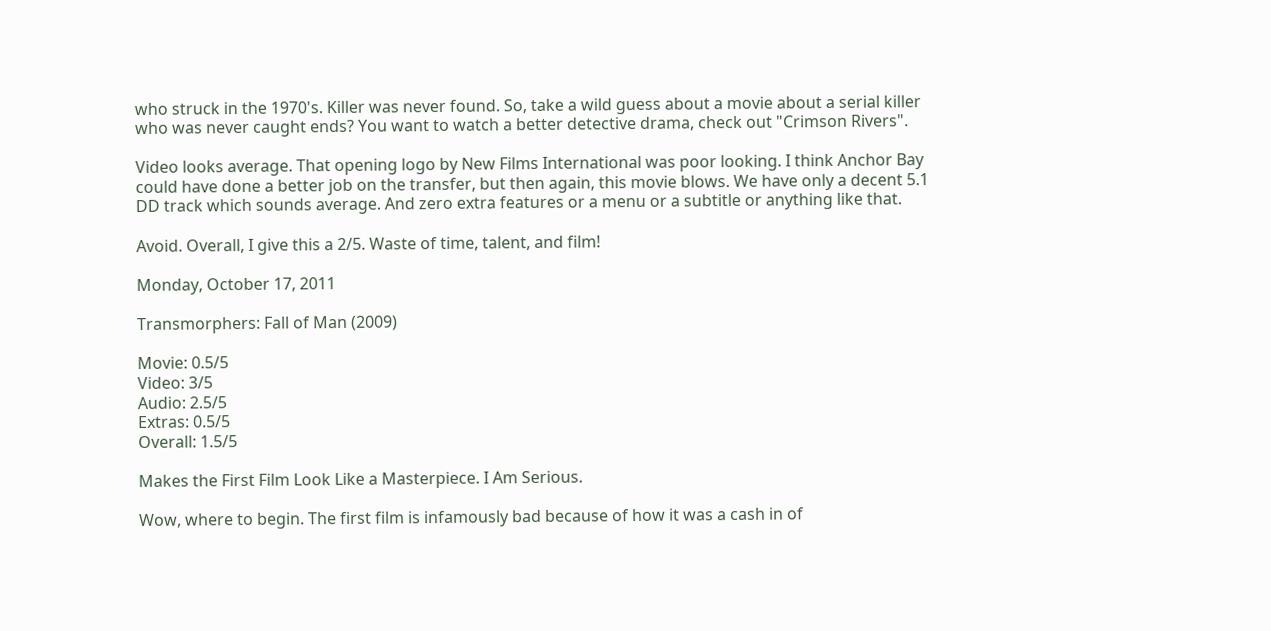who struck in the 1970's. Killer was never found. So, take a wild guess about a movie about a serial killer who was never caught ends? You want to watch a better detective drama, check out "Crimson Rivers".

Video looks average. That opening logo by New Films International was poor looking. I think Anchor Bay could have done a better job on the transfer, but then again, this movie blows. We have only a decent 5.1 DD track which sounds average. And zero extra features or a menu or a subtitle or anything like that.

Avoid. Overall, I give this a 2/5. Waste of time, talent, and film!

Monday, October 17, 2011

Transmorphers: Fall of Man (2009)

Movie: 0.5/5
Video: 3/5
Audio: 2.5/5
Extras: 0.5/5
Overall: 1.5/5

Makes the First Film Look Like a Masterpiece. I Am Serious.

Wow, where to begin. The first film is infamously bad because of how it was a cash in of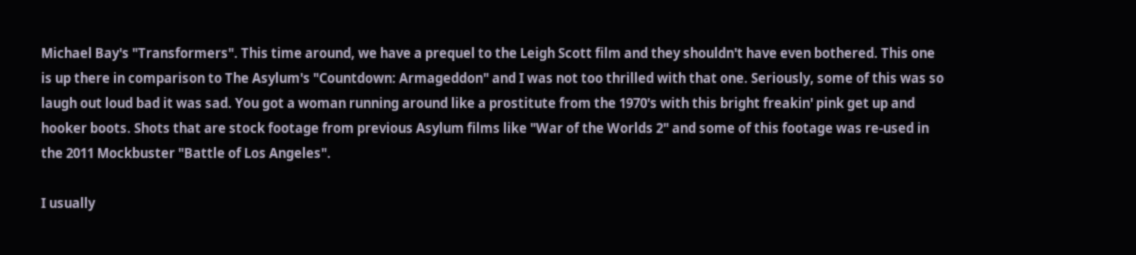Michael Bay's "Transformers". This time around, we have a prequel to the Leigh Scott film and they shouldn't have even bothered. This one is up there in comparison to The Asylum's "Countdown: Armageddon" and I was not too thrilled with that one. Seriously, some of this was so laugh out loud bad it was sad. You got a woman running around like a prostitute from the 1970's with this bright freakin' pink get up and hooker boots. Shots that are stock footage from previous Asylum films like "War of the Worlds 2" and some of this footage was re-used in the 2011 Mockbuster "Battle of Los Angeles".

I usually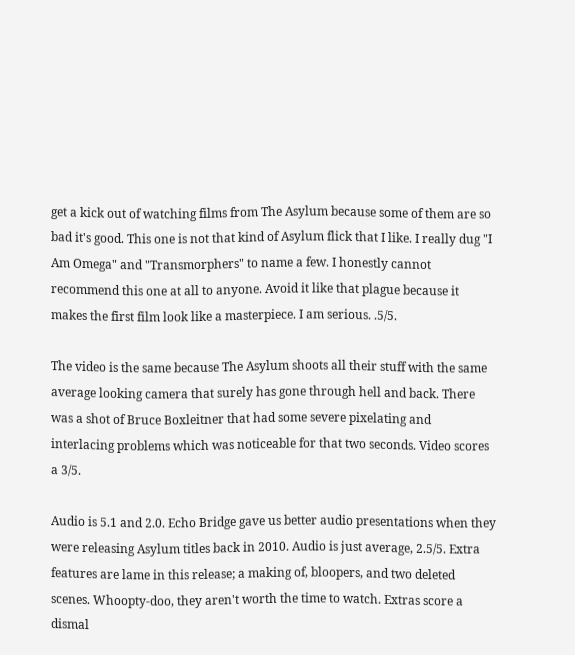get a kick out of watching films from The Asylum because some of them are so bad it's good. This one is not that kind of Asylum flick that I like. I really dug "I Am Omega" and "Transmorphers" to name a few. I honestly cannot recommend this one at all to anyone. Avoid it like that plague because it makes the first film look like a masterpiece. I am serious. .5/5.

The video is the same because The Asylum shoots all their stuff with the same average looking camera that surely has gone through hell and back. There was a shot of Bruce Boxleitner that had some severe pixelating and interlacing problems which was noticeable for that two seconds. Video scores a 3/5.

Audio is 5.1 and 2.0. Echo Bridge gave us better audio presentations when they were releasing Asylum titles back in 2010. Audio is just average, 2.5/5. Extra features are lame in this release; a making of, bloopers, and two deleted scenes. Whoopty-doo, they aren't worth the time to watch. Extras score a dismal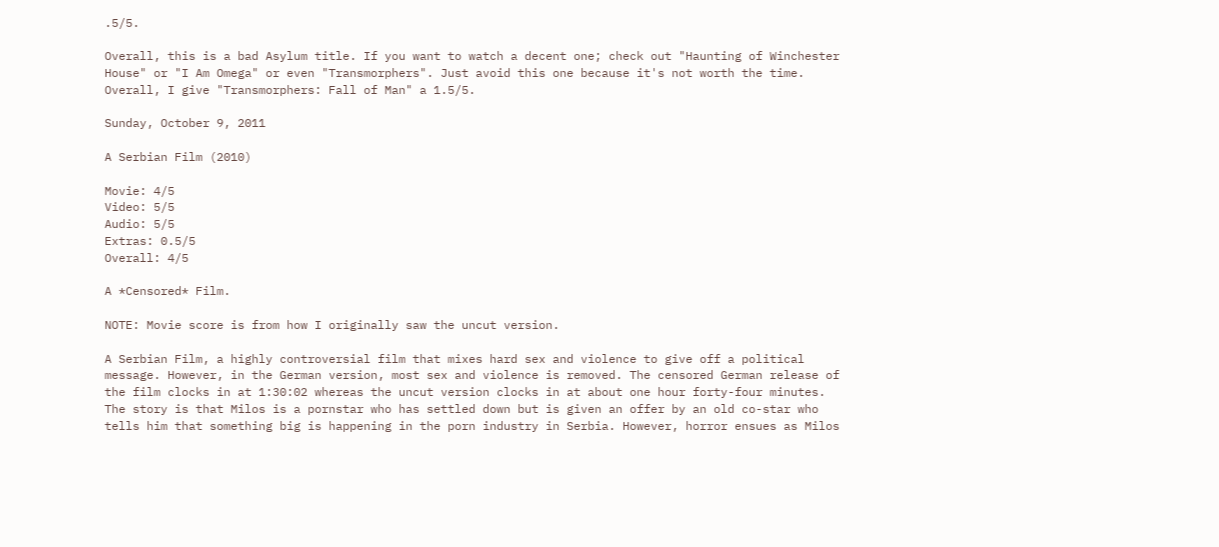.5/5.

Overall, this is a bad Asylum title. If you want to watch a decent one; check out "Haunting of Winchester House" or "I Am Omega" or even "Transmorphers". Just avoid this one because it's not worth the time. Overall, I give "Transmorphers: Fall of Man" a 1.5/5.

Sunday, October 9, 2011

A Serbian Film (2010)

Movie: 4/5
Video: 5/5
Audio: 5/5
Extras: 0.5/5
Overall: 4/5

A *Censored* Film.

NOTE: Movie score is from how I originally saw the uncut version.

A Serbian Film, a highly controversial film that mixes hard sex and violence to give off a political message. However, in the German version, most sex and violence is removed. The censored German release of the film clocks in at 1:30:02 whereas the uncut version clocks in at about one hour forty-four minutes. The story is that Milos is a pornstar who has settled down but is given an offer by an old co-star who tells him that something big is happening in the porn industry in Serbia. However, horror ensues as Milos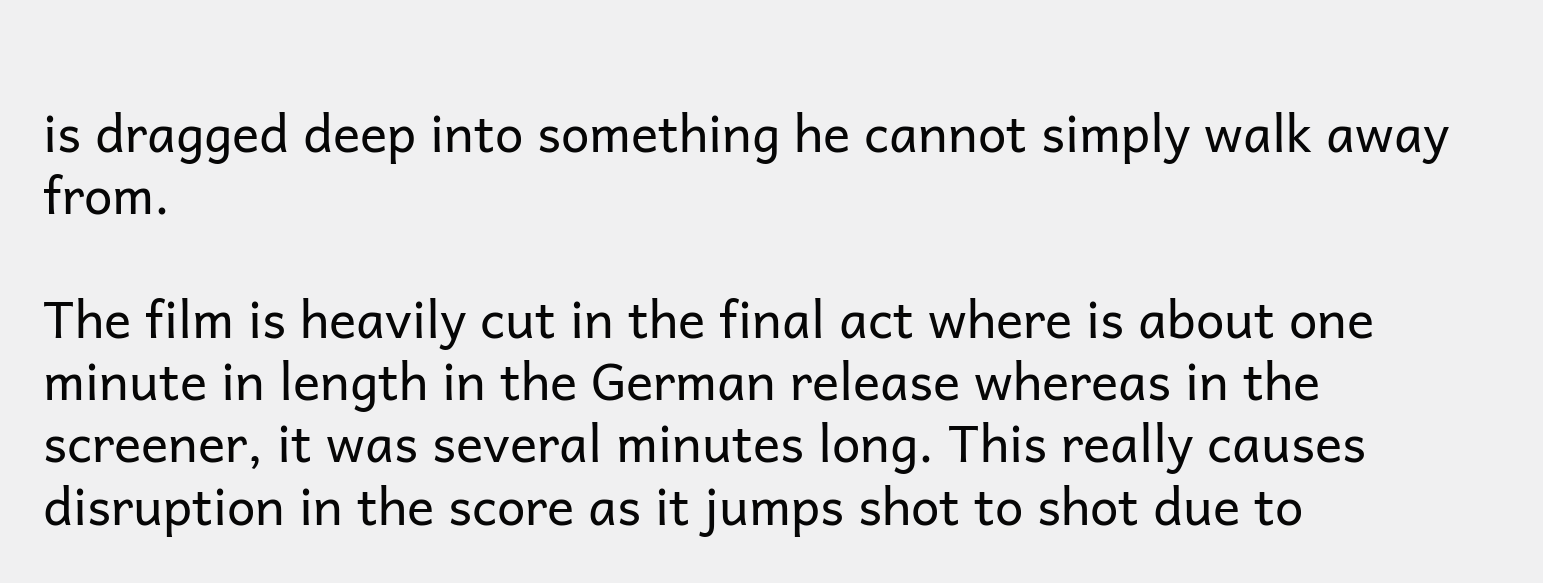is dragged deep into something he cannot simply walk away from.

The film is heavily cut in the final act where is about one minute in length in the German release whereas in the screener, it was several minutes long. This really causes disruption in the score as it jumps shot to shot due to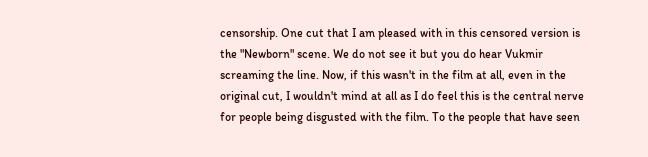censorship. One cut that I am pleased with in this censored version is the "Newborn" scene. We do not see it but you do hear Vukmir screaming the line. Now, if this wasn't in the film at all, even in the original cut, I wouldn't mind at all as I do feel this is the central nerve for people being disgusted with the film. To the people that have seen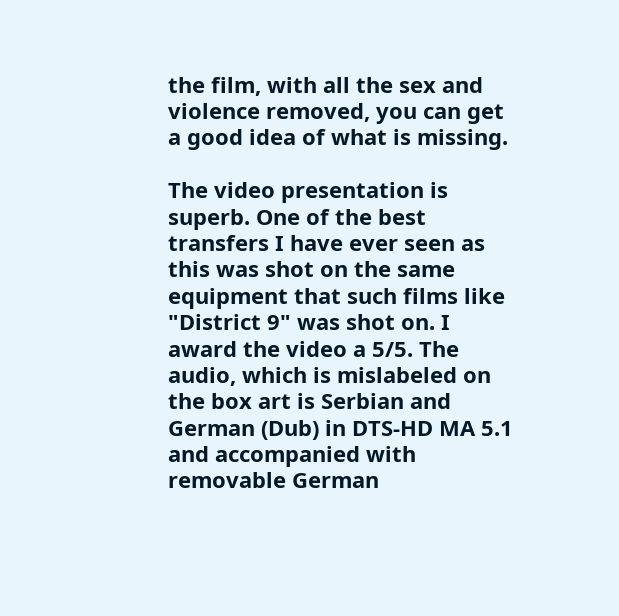the film, with all the sex and violence removed, you can get a good idea of what is missing.

The video presentation is superb. One of the best transfers I have ever seen as this was shot on the same equipment that such films like "District 9" was shot on. I award the video a 5/5. The audio, which is mislabeled on the box art is Serbian and German (Dub) in DTS-HD MA 5.1 and accompanied with removable German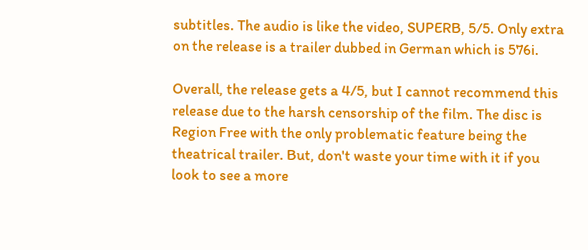subtitles. The audio is like the video, SUPERB, 5/5. Only extra on the release is a trailer dubbed in German which is 576i.

Overall, the release gets a 4/5, but I cannot recommend this release due to the harsh censorship of the film. The disc is Region Free with the only problematic feature being the theatrical trailer. But, don't waste your time with it if you look to see a more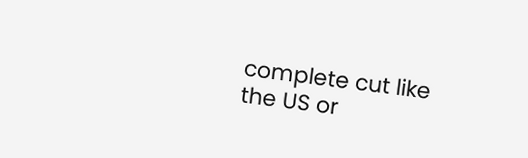complete cut like the US or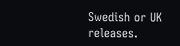Swedish or UK releases.